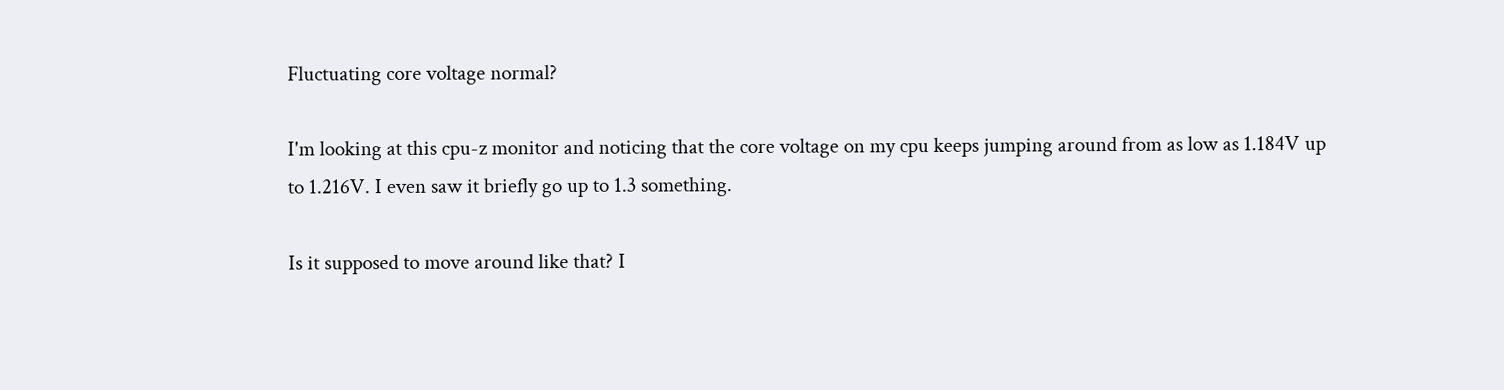Fluctuating core voltage normal?

I'm looking at this cpu-z monitor and noticing that the core voltage on my cpu keeps jumping around from as low as 1.184V up to 1.216V. I even saw it briefly go up to 1.3 something.

Is it supposed to move around like that? I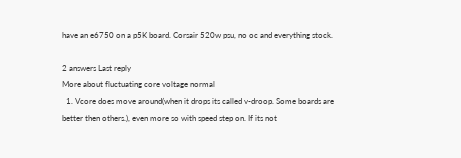have an e6750 on a p5K board. Corsair 520w psu, no oc and everything stock.

2 answers Last reply
More about fluctuating core voltage normal
  1. Vcore does move around(when it drops its called v-droop. Some boards are better then others.), even more so with speed step on. If its not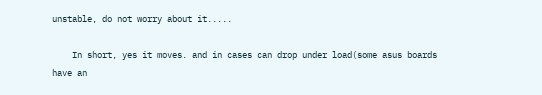unstable, do not worry about it.....

    In short, yes it moves. and in cases can drop under load(some asus boards have an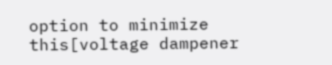option to minimize this[voltage dampener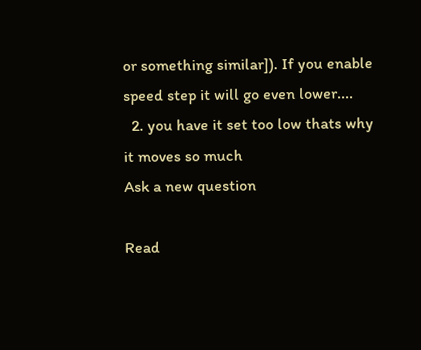or something similar]). If you enable speed step it will go even lower....
  2. you have it set too low thats why it moves so much
Ask a new question

Read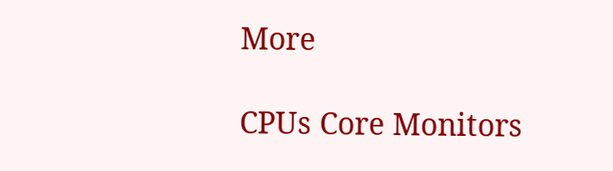More

CPUs Core Monitors